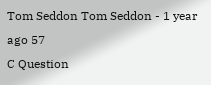Tom Seddon Tom Seddon - 1 year ago 57
C Question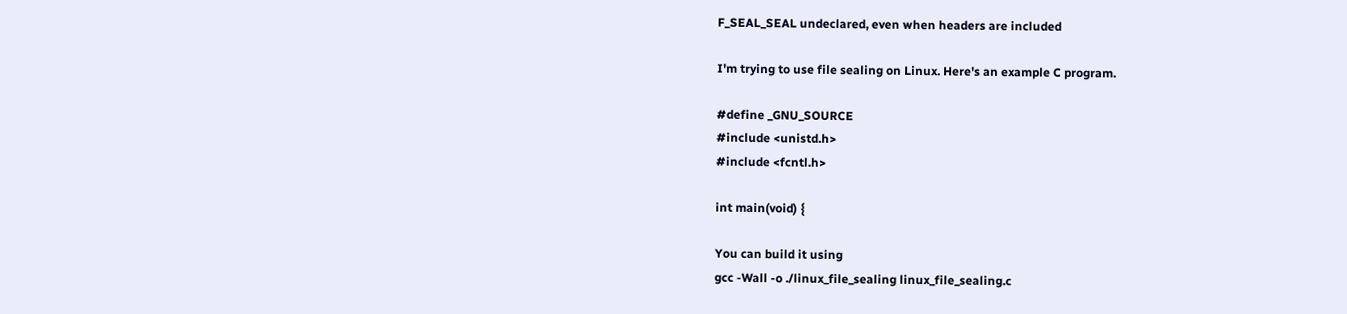F_SEAL_SEAL undeclared, even when headers are included

I'm trying to use file sealing on Linux. Here's an example C program.

#define _GNU_SOURCE
#include <unistd.h>
#include <fcntl.h>

int main(void) {

You can build it using
gcc -Wall -o ./linux_file_sealing linux_file_sealing.c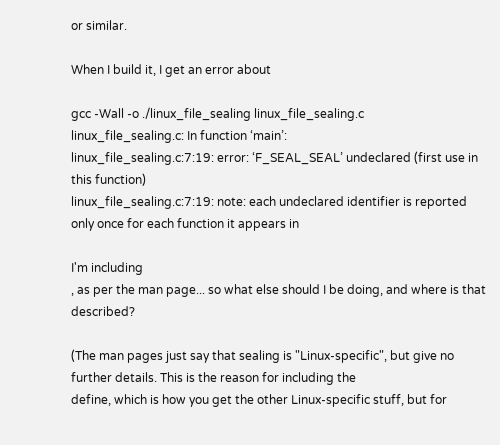or similar.

When I build it, I get an error about

gcc -Wall -o ./linux_file_sealing linux_file_sealing.c
linux_file_sealing.c: In function ‘main’:
linux_file_sealing.c:7:19: error: ‘F_SEAL_SEAL’ undeclared (first use in this function)
linux_file_sealing.c:7:19: note: each undeclared identifier is reported only once for each function it appears in

I'm including
, as per the man page... so what else should I be doing, and where is that described?

(The man pages just say that sealing is "Linux-specific", but give no further details. This is the reason for including the
define, which is how you get the other Linux-specific stuff, but for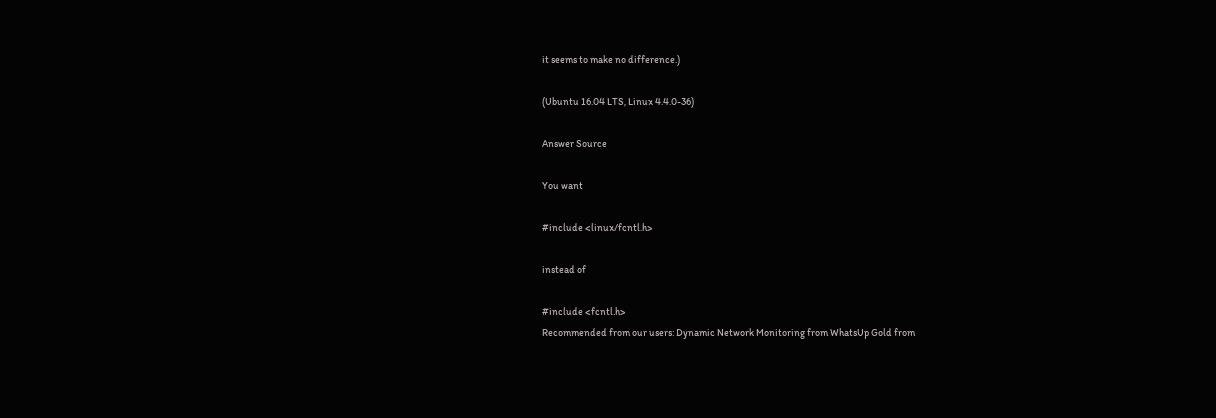it seems to make no difference.)

(Ubuntu 16.04 LTS, Linux 4.4.0-36)

Answer Source

You want

#include <linux/fcntl.h>

instead of

#include <fcntl.h>
Recommended from our users: Dynamic Network Monitoring from WhatsUp Gold from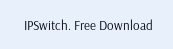IPSwitch. Free Download